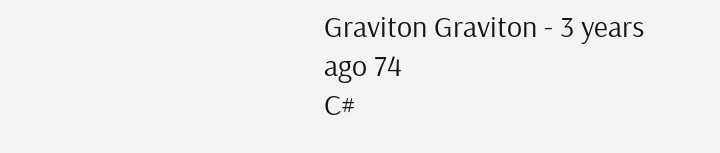Graviton Graviton - 3 years ago 74
C#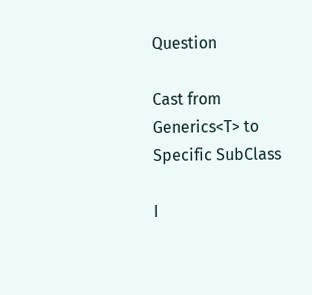Question

Cast from Generics<T> to Specific SubClass

I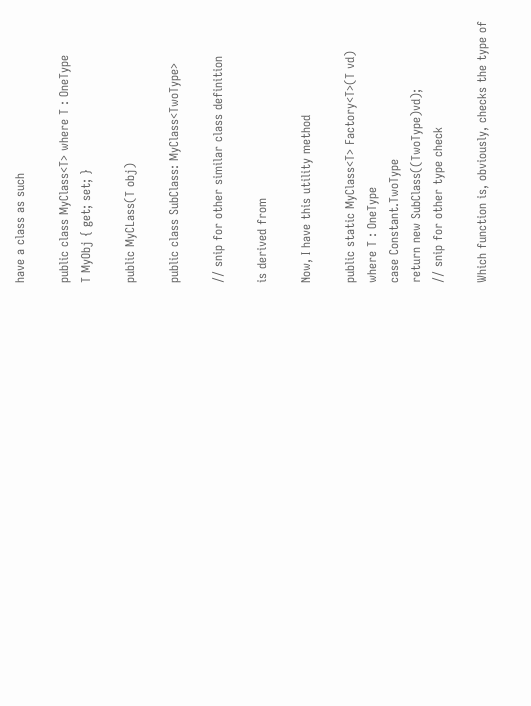have a class as such

public class MyClass<T> where T : OneType
T MyObj { get; set; }

public MyCLass(T obj)

public class SubClass: MyClass<TwoType>

// snip for other similar class definition

is derived from

Now, I have this utility method

public static MyClass<T> Factory<T>(T vd)
where T : OneType
case Constant.TwoType
return new SubClass((TwoType)vd);
// snip for other type check

Which function is, obviously, checks the type of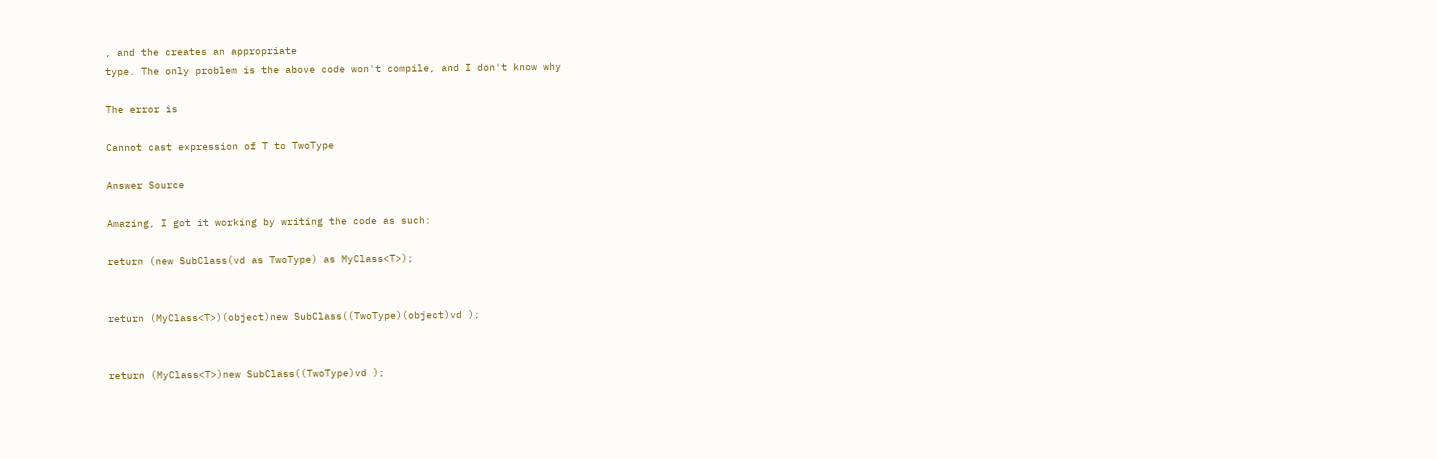, and the creates an appropriate
type. The only problem is the above code won't compile, and I don't know why

The error is

Cannot cast expression of T to TwoType

Answer Source

Amazing, I got it working by writing the code as such:

return (new SubClass(vd as TwoType) as MyClass<T>);


return (MyClass<T>)(object)new SubClass((TwoType)(object)vd );


return (MyClass<T>)new SubClass((TwoType)vd );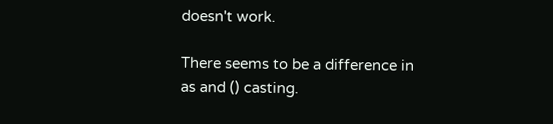doesn't work.

There seems to be a difference in as and () casting.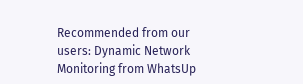Recommended from our users: Dynamic Network Monitoring from WhatsUp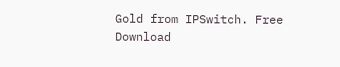Gold from IPSwitch. Free Download